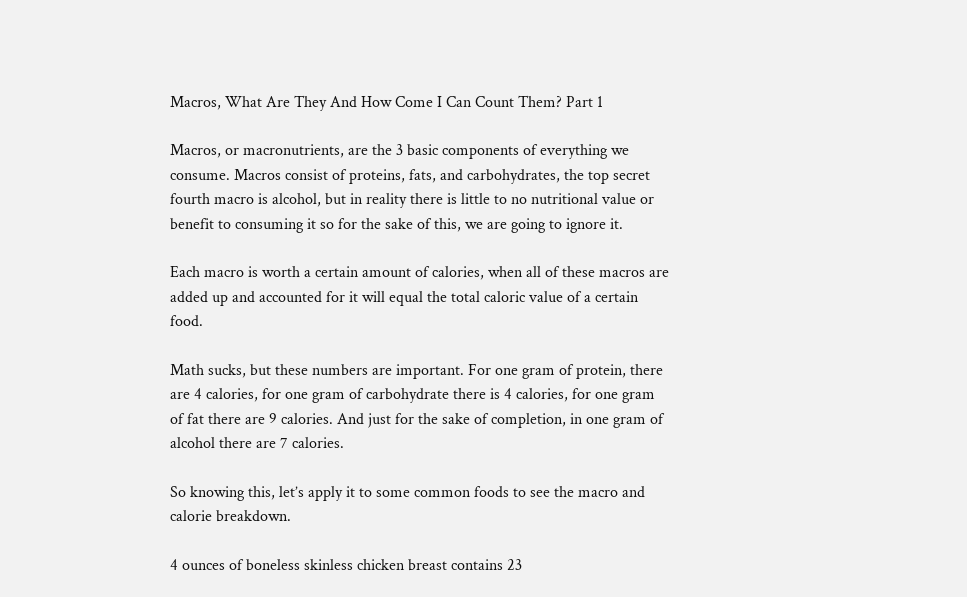Macros, What Are They And How Come I Can Count Them? Part 1

Macros, or macronutrients, are the 3 basic components of everything we consume. Macros consist of proteins, fats, and carbohydrates, the top secret fourth macro is alcohol, but in reality there is little to no nutritional value or benefit to consuming it so for the sake of this, we are going to ignore it.

Each macro is worth a certain amount of calories, when all of these macros are added up and accounted for it will equal the total caloric value of a certain food.

Math sucks, but these numbers are important. For one gram of protein, there are 4 calories, for one gram of carbohydrate there is 4 calories, for one gram of fat there are 9 calories. And just for the sake of completion, in one gram of alcohol there are 7 calories.

So knowing this, let’s apply it to some common foods to see the macro and calorie breakdown.

4 ounces of boneless skinless chicken breast contains 23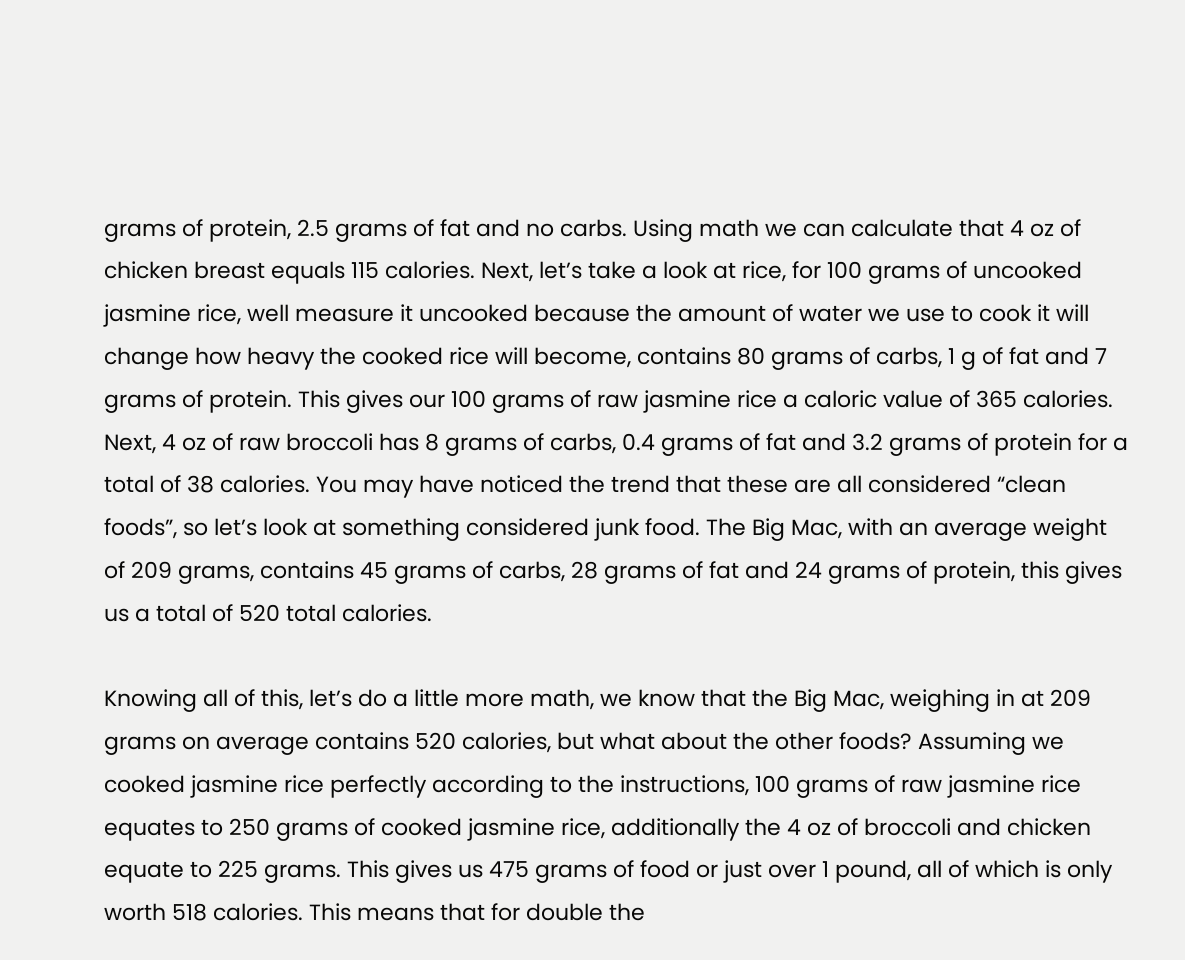grams of protein, 2.5 grams of fat and no carbs. Using math we can calculate that 4 oz of chicken breast equals 115 calories. Next, let’s take a look at rice, for 100 grams of uncooked jasmine rice, well measure it uncooked because the amount of water we use to cook it will change how heavy the cooked rice will become, contains 80 grams of carbs, 1 g of fat and 7 grams of protein. This gives our 100 grams of raw jasmine rice a caloric value of 365 calories. Next, 4 oz of raw broccoli has 8 grams of carbs, 0.4 grams of fat and 3.2 grams of protein for a total of 38 calories. You may have noticed the trend that these are all considered “clean foods”, so let’s look at something considered junk food. The Big Mac, with an average weight of 209 grams, contains 45 grams of carbs, 28 grams of fat and 24 grams of protein, this gives us a total of 520 total calories.

Knowing all of this, let’s do a little more math, we know that the Big Mac, weighing in at 209 grams on average contains 520 calories, but what about the other foods? Assuming we cooked jasmine rice perfectly according to the instructions, 100 grams of raw jasmine rice equates to 250 grams of cooked jasmine rice, additionally the 4 oz of broccoli and chicken equate to 225 grams. This gives us 475 grams of food or just over 1 pound, all of which is only worth 518 calories. This means that for double the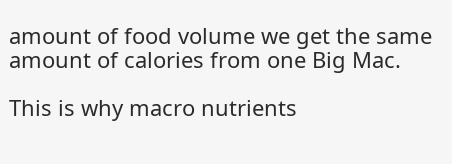amount of food volume we get the same amount of calories from one Big Mac.

This is why macro nutrients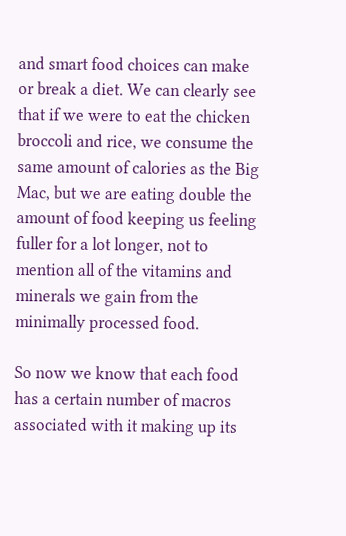and smart food choices can make or break a diet. We can clearly see that if we were to eat the chicken broccoli and rice, we consume the same amount of calories as the Big Mac, but we are eating double the amount of food keeping us feeling fuller for a lot longer, not to mention all of the vitamins and minerals we gain from the minimally processed food.

So now we know that each food has a certain number of macros associated with it making up its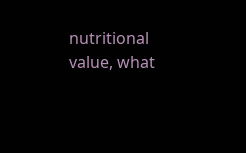nutritional value, what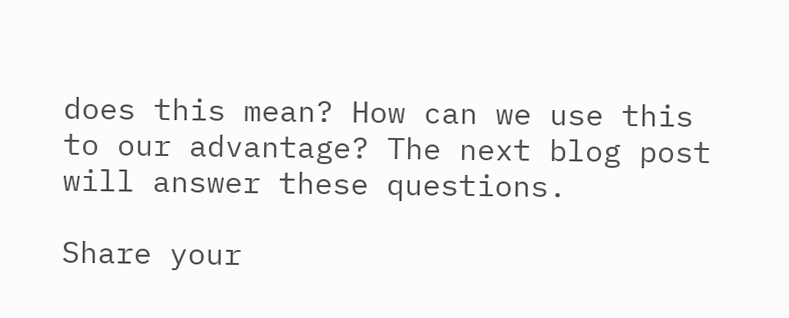does this mean? How can we use this to our advantage? The next blog post will answer these questions.

Share your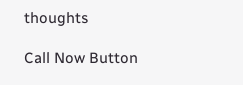thoughts

Call Now Button